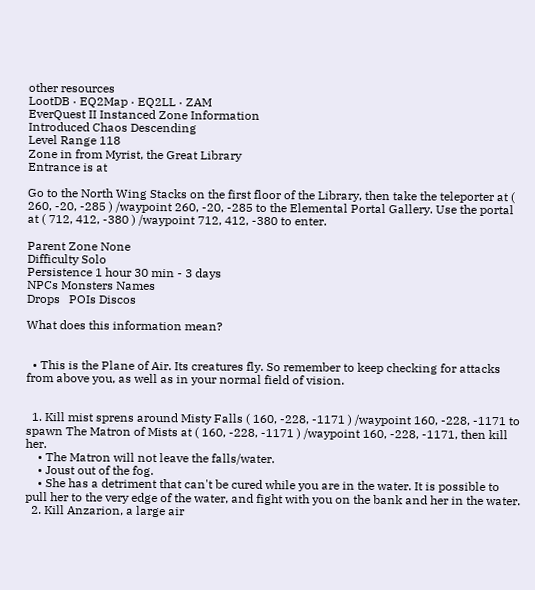other resources
LootDB · EQ2Map · EQ2LL · ZAM
EverQuest II Instanced Zone Information
Introduced Chaos Descending
Level Range 118
Zone in from Myrist, the Great Library
Entrance is at

Go to the North Wing Stacks on the first floor of the Library, then take the teleporter at ( 260, -20, -285 ) /waypoint 260, -20, -285 to the Elemental Portal Gallery. Use the portal at ( 712, 412, -380 ) /waypoint 712, 412, -380 to enter.

Parent Zone None
Difficulty Solo
Persistence 1 hour 30 min - 3 days
NPCs Monsters Names
Drops   POIs Discos

What does this information mean?


  • This is the Plane of Air. Its creatures fly. So remember to keep checking for attacks from above you, as well as in your normal field of vision.


  1. Kill mist sprens around Misty Falls ( 160, -228, -1171 ) /waypoint 160, -228, -1171 to spawn The Matron of Mists at ( 160, -228, -1171 ) /waypoint 160, -228, -1171, then kill her.
    • The Matron will not leave the falls/water.
    • Joust out of the fog.
    • She has a detriment that can't be cured while you are in the water. It is possible to pull her to the very edge of the water, and fight with you on the bank and her in the water.
  2. Kill Anzarion, a large air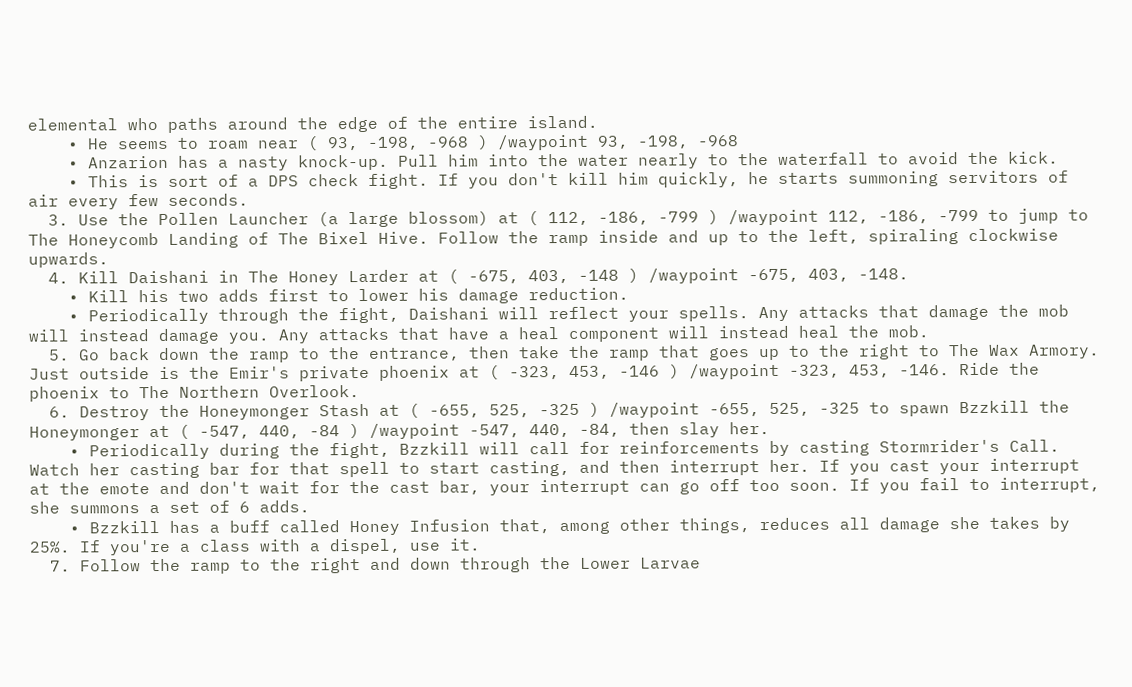elemental who paths around the edge of the entire island.
    • He seems to roam near ( 93, -198, -968 ) /waypoint 93, -198, -968
    • Anzarion has a nasty knock-up. Pull him into the water nearly to the waterfall to avoid the kick.
    • This is sort of a DPS check fight. If you don't kill him quickly, he starts summoning servitors of air every few seconds.
  3. Use the Pollen Launcher (a large blossom) at ( 112, -186, -799 ) /waypoint 112, -186, -799 to jump to The Honeycomb Landing of The Bixel Hive. Follow the ramp inside and up to the left, spiraling clockwise upwards.
  4. Kill Daishani in The Honey Larder at ( -675, 403, -148 ) /waypoint -675, 403, -148.
    • Kill his two adds first to lower his damage reduction.
    • Periodically through the fight, Daishani will reflect your spells. Any attacks that damage the mob will instead damage you. Any attacks that have a heal component will instead heal the mob.
  5. Go back down the ramp to the entrance, then take the ramp that goes up to the right to The Wax Armory. Just outside is the Emir's private phoenix at ( -323, 453, -146 ) /waypoint -323, 453, -146. Ride the phoenix to The Northern Overlook.
  6. Destroy the Honeymonger Stash at ( -655, 525, -325 ) /waypoint -655, 525, -325 to spawn Bzzkill the Honeymonger at ( -547, 440, -84 ) /waypoint -547, 440, -84, then slay her.
    • Periodically during the fight, Bzzkill will call for reinforcements by casting Stormrider's Call. Watch her casting bar for that spell to start casting, and then interrupt her. If you cast your interrupt at the emote and don't wait for the cast bar, your interrupt can go off too soon. If you fail to interrupt, she summons a set of 6 adds.
    • Bzzkill has a buff called Honey Infusion that, among other things, reduces all damage she takes by 25%. If you're a class with a dispel, use it.
  7. Follow the ramp to the right and down through the Lower Larvae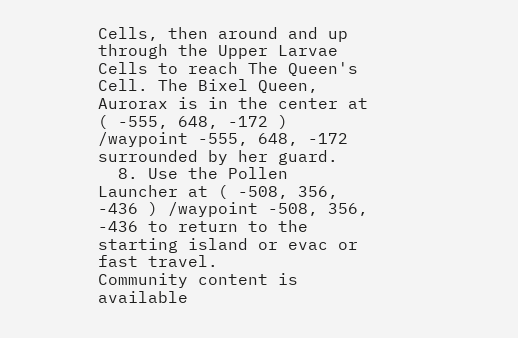Cells, then around and up through the Upper Larvae Cells to reach The Queen's Cell. The Bixel Queen, Aurorax is in the center at ( -555, 648, -172 ) /waypoint -555, 648, -172 surrounded by her guard.
  8. Use the Pollen Launcher at ( -508, 356, -436 ) /waypoint -508, 356, -436 to return to the starting island or evac or fast travel.
Community content is available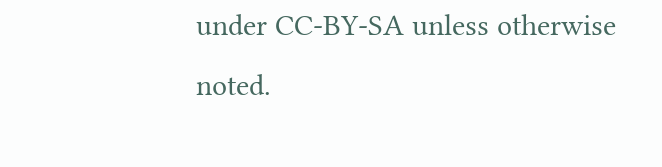under CC-BY-SA unless otherwise noted.